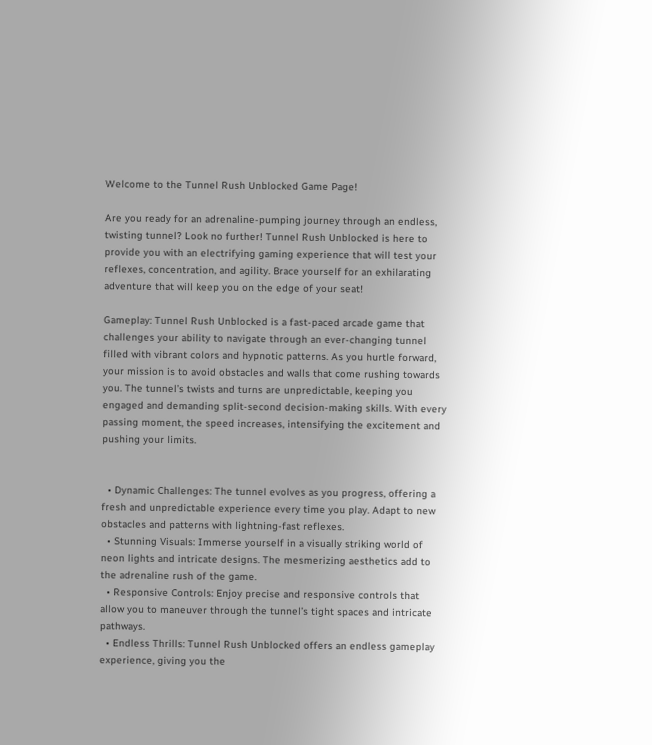Welcome to the Tunnel Rush Unblocked Game Page!

Are you ready for an adrenaline-pumping journey through an endless, twisting tunnel? Look no further! Tunnel Rush Unblocked is here to provide you with an electrifying gaming experience that will test your reflexes, concentration, and agility. Brace yourself for an exhilarating adventure that will keep you on the edge of your seat!

Gameplay: Tunnel Rush Unblocked is a fast-paced arcade game that challenges your ability to navigate through an ever-changing tunnel filled with vibrant colors and hypnotic patterns. As you hurtle forward, your mission is to avoid obstacles and walls that come rushing towards you. The tunnel’s twists and turns are unpredictable, keeping you engaged and demanding split-second decision-making skills. With every passing moment, the speed increases, intensifying the excitement and pushing your limits.


  • Dynamic Challenges: The tunnel evolves as you progress, offering a fresh and unpredictable experience every time you play. Adapt to new obstacles and patterns with lightning-fast reflexes.
  • Stunning Visuals: Immerse yourself in a visually striking world of neon lights and intricate designs. The mesmerizing aesthetics add to the adrenaline rush of the game.
  • Responsive Controls: Enjoy precise and responsive controls that allow you to maneuver through the tunnel’s tight spaces and intricate pathways.
  • Endless Thrills: Tunnel Rush Unblocked offers an endless gameplay experience, giving you the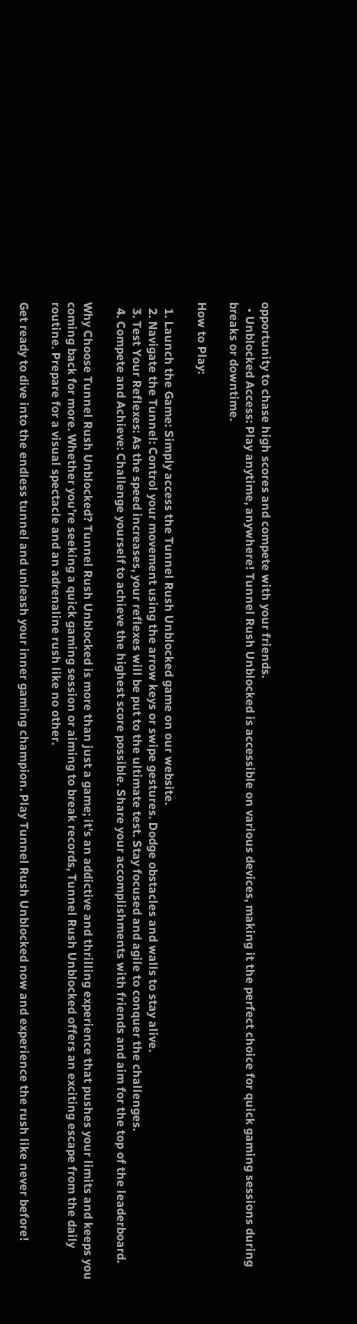opportunity to chase high scores and compete with your friends.
  • Unblocked Access: Play anytime, anywhere! Tunnel Rush Unblocked is accessible on various devices, making it the perfect choice for quick gaming sessions during breaks or downtime.

How to Play:

  1. Launch the Game: Simply access the Tunnel Rush Unblocked game on our website.
  2. Navigate the Tunnel: Control your movement using the arrow keys or swipe gestures. Dodge obstacles and walls to stay alive.
  3. Test Your Reflexes: As the speed increases, your reflexes will be put to the ultimate test. Stay focused and agile to conquer the challenges.
  4. Compete and Achieve: Challenge yourself to achieve the highest score possible. Share your accomplishments with friends and aim for the top of the leaderboard.

Why Choose Tunnel Rush Unblocked? Tunnel Rush Unblocked is more than just a game; it’s an addictive and thrilling experience that pushes your limits and keeps you coming back for more. Whether you’re seeking a quick gaming session or aiming to break records, Tunnel Rush Unblocked offers an exciting escape from the daily routine. Prepare for a visual spectacle and an adrenaline rush like no other.

Get ready to dive into the endless tunnel and unleash your inner gaming champion. Play Tunnel Rush Unblocked now and experience the rush like never before!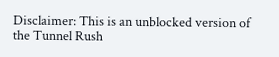Disclaimer: This is an unblocked version of the Tunnel Rush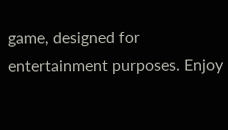game, designed for entertainment purposes. Enjoy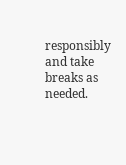responsibly and take breaks as needed.